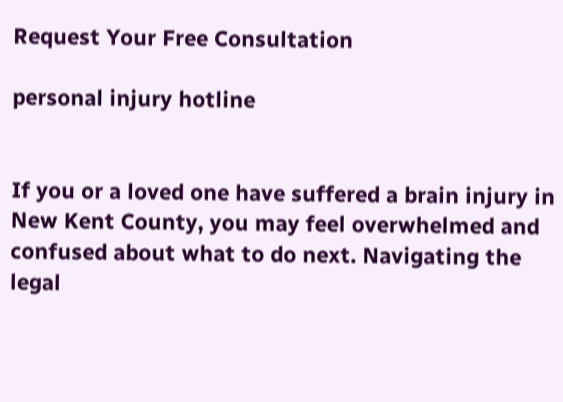Request Your Free Consultation

personal injury hotline


If you or a loved one have suffered a brain injury in New Kent County, you may feel overwhelmed and confused about what to do next. Navigating the legal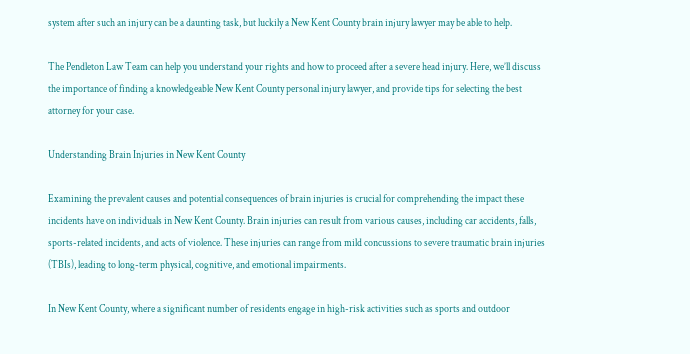system after such an injury can be a daunting task, but luckily a New Kent County brain injury lawyer may be able to help.

The Pendleton Law Team can help you understand your rights and how to proceed after a severe head injury. Here, we’ll discuss the importance of finding a knowledgeable New Kent County personal injury lawyer, and provide tips for selecting the best attorney for your case.

Understanding Brain Injuries in New Kent County

Examining the prevalent causes and potential consequences of brain injuries is crucial for comprehending the impact these incidents have on individuals in New Kent County. Brain injuries can result from various causes, including car accidents, falls, sports-related incidents, and acts of violence. These injuries can range from mild concussions to severe traumatic brain injuries (TBIs), leading to long-term physical, cognitive, and emotional impairments.

In New Kent County, where a significant number of residents engage in high-risk activities such as sports and outdoor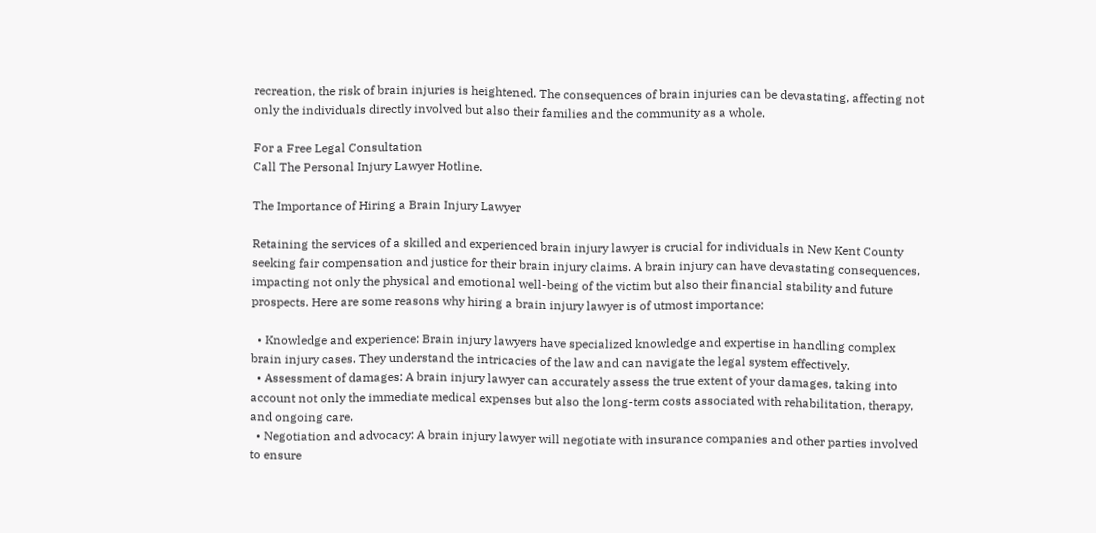recreation, the risk of brain injuries is heightened. The consequences of brain injuries can be devastating, affecting not only the individuals directly involved but also their families and the community as a whole.

For a Free Legal Consultation
Call The Personal Injury Lawyer Hotline.

The Importance of Hiring a Brain Injury Lawyer

Retaining the services of a skilled and experienced brain injury lawyer is crucial for individuals in New Kent County seeking fair compensation and justice for their brain injury claims. A brain injury can have devastating consequences, impacting not only the physical and emotional well-being of the victim but also their financial stability and future prospects. Here are some reasons why hiring a brain injury lawyer is of utmost importance:

  • Knowledge and experience: Brain injury lawyers have specialized knowledge and expertise in handling complex brain injury cases. They understand the intricacies of the law and can navigate the legal system effectively.
  • Assessment of damages: A brain injury lawyer can accurately assess the true extent of your damages, taking into account not only the immediate medical expenses but also the long-term costs associated with rehabilitation, therapy, and ongoing care.
  • Negotiation and advocacy: A brain injury lawyer will negotiate with insurance companies and other parties involved to ensure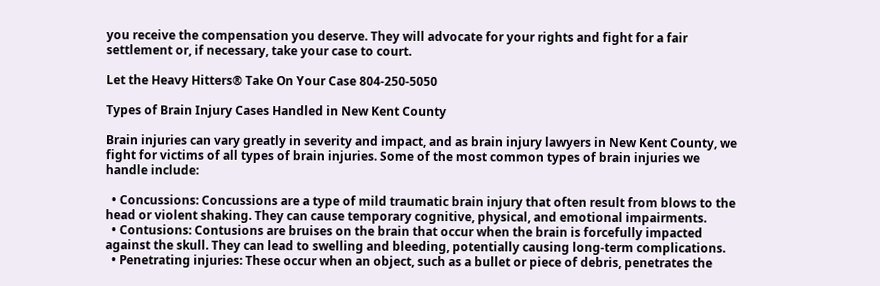you receive the compensation you deserve. They will advocate for your rights and fight for a fair settlement or, if necessary, take your case to court.

Let the Heavy Hitters® Take On Your Case 804-250-5050

Types of Brain Injury Cases Handled in New Kent County

Brain injuries can vary greatly in severity and impact, and as brain injury lawyers in New Kent County, we fight for victims of all types of brain injuries. Some of the most common types of brain injuries we handle include:

  • Concussions: Concussions are a type of mild traumatic brain injury that often result from blows to the head or violent shaking. They can cause temporary cognitive, physical, and emotional impairments.
  • Contusions: Contusions are bruises on the brain that occur when the brain is forcefully impacted against the skull. They can lead to swelling and bleeding, potentially causing long-term complications.
  • Penetrating injuries: These occur when an object, such as a bullet or piece of debris, penetrates the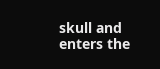skull and enters the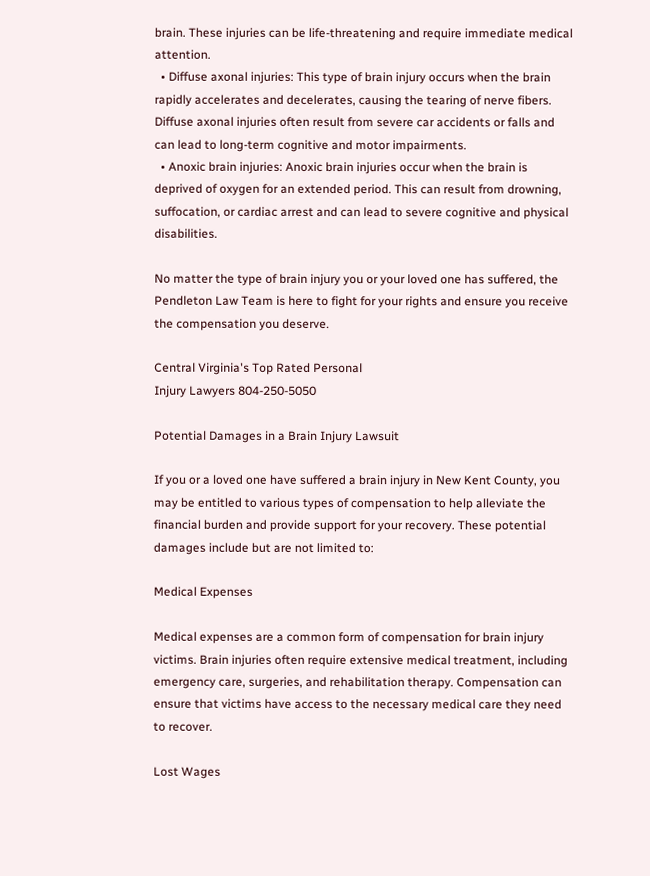brain. These injuries can be life-threatening and require immediate medical attention.
  • Diffuse axonal injuries: This type of brain injury occurs when the brain rapidly accelerates and decelerates, causing the tearing of nerve fibers. Diffuse axonal injuries often result from severe car accidents or falls and can lead to long-term cognitive and motor impairments.
  • Anoxic brain injuries: Anoxic brain injuries occur when the brain is deprived of oxygen for an extended period. This can result from drowning, suffocation, or cardiac arrest and can lead to severe cognitive and physical disabilities.

No matter the type of brain injury you or your loved one has suffered, the Pendleton Law Team is here to fight for your rights and ensure you receive the compensation you deserve.

Central Virginia's Top Rated Personal
Injury Lawyers 804-250-5050

Potential Damages in a Brain Injury Lawsuit

If you or a loved one have suffered a brain injury in New Kent County, you may be entitled to various types of compensation to help alleviate the financial burden and provide support for your recovery. These potential damages include but are not limited to:

Medical Expenses

Medical expenses are a common form of compensation for brain injury victims. Brain injuries often require extensive medical treatment, including emergency care, surgeries, and rehabilitation therapy. Compensation can ensure that victims have access to the necessary medical care they need to recover.

Lost Wages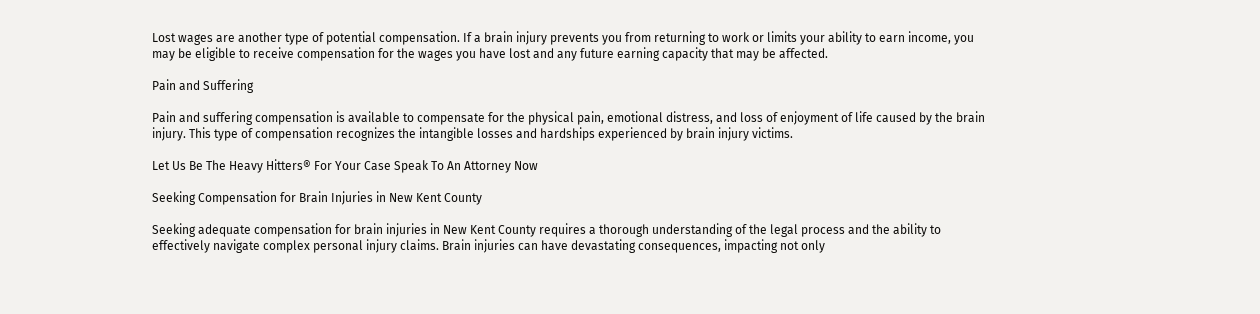Lost wages are another type of potential compensation. If a brain injury prevents you from returning to work or limits your ability to earn income, you may be eligible to receive compensation for the wages you have lost and any future earning capacity that may be affected.

Pain and Suffering

Pain and suffering compensation is available to compensate for the physical pain, emotional distress, and loss of enjoyment of life caused by the brain injury. This type of compensation recognizes the intangible losses and hardships experienced by brain injury victims.

Let Us Be The Heavy Hitters® For Your Case Speak To An Attorney Now

Seeking Compensation for Brain Injuries in New Kent County

Seeking adequate compensation for brain injuries in New Kent County requires a thorough understanding of the legal process and the ability to effectively navigate complex personal injury claims. Brain injuries can have devastating consequences, impacting not only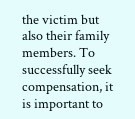the victim but also their family members. To successfully seek compensation, it is important to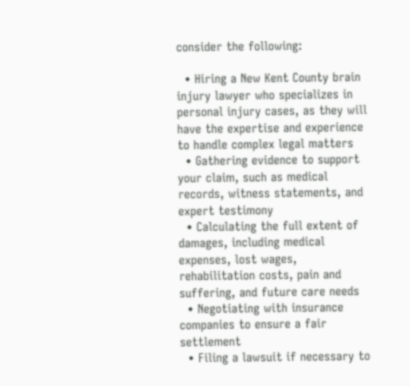consider the following:

  • Hiring a New Kent County brain injury lawyer who specializes in personal injury cases, as they will have the expertise and experience to handle complex legal matters
  • Gathering evidence to support your claim, such as medical records, witness statements, and expert testimony
  • Calculating the full extent of damages, including medical expenses, lost wages, rehabilitation costs, pain and suffering, and future care needs
  • Negotiating with insurance companies to ensure a fair settlement
  • Filing a lawsuit if necessary to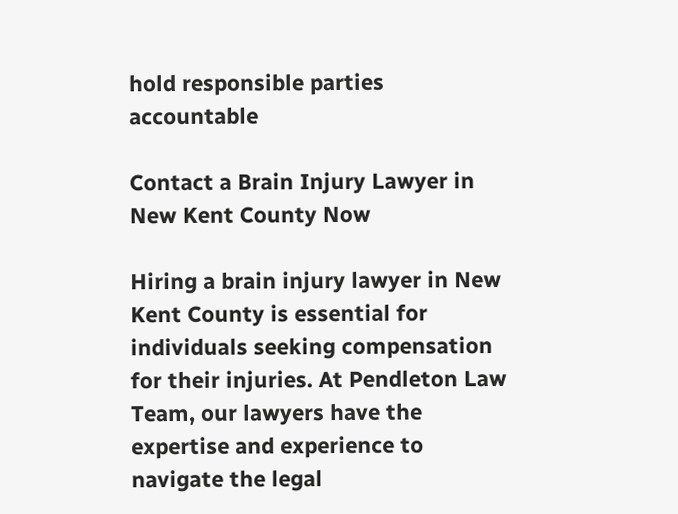hold responsible parties accountable

Contact a Brain Injury Lawyer in New Kent County Now

Hiring a brain injury lawyer in New Kent County is essential for individuals seeking compensation for their injuries. At Pendleton Law Team, our lawyers have the expertise and experience to navigate the legal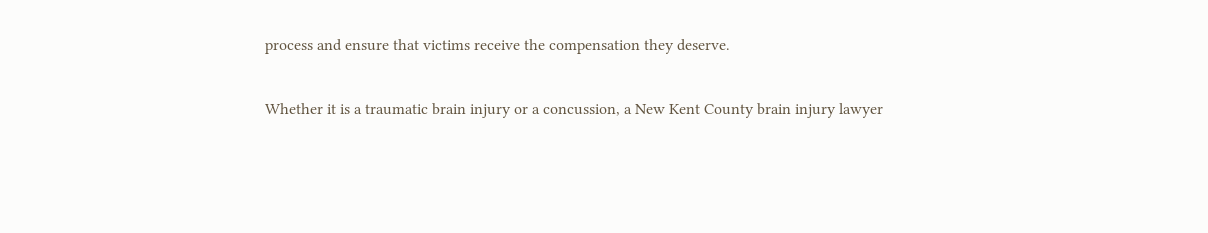process and ensure that victims receive the compensation they deserve.

Whether it is a traumatic brain injury or a concussion, a New Kent County brain injury lawyer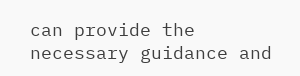can provide the necessary guidance and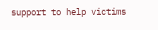support to help victims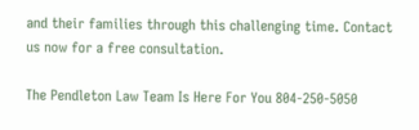and their families through this challenging time. Contact us now for a free consultation.

The Pendleton Law Team Is Here For You 804-250-5050